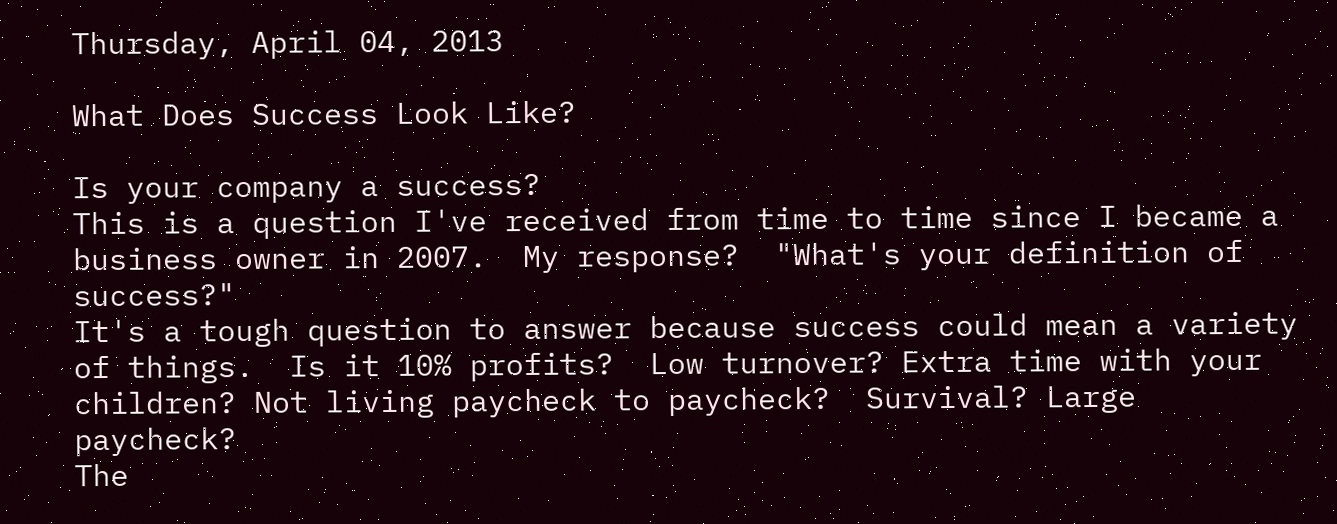Thursday, April 04, 2013

What Does Success Look Like?

Is your company a success?
This is a question I've received from time to time since I became a business owner in 2007.  My response?  "What's your definition of success?"
It's a tough question to answer because success could mean a variety of things.  Is it 10% profits?  Low turnover? Extra time with your children? Not living paycheck to paycheck?  Survival? Large paycheck?
The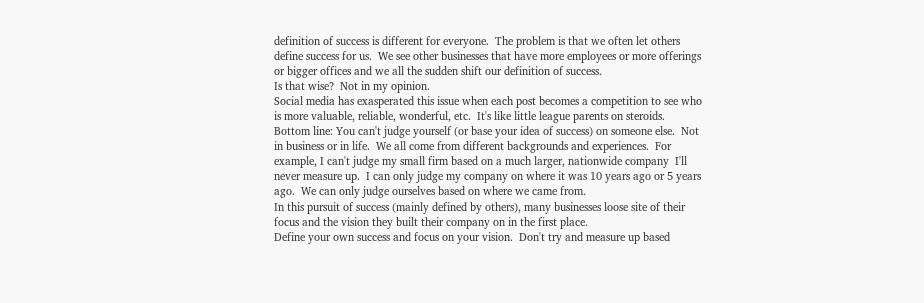definition of success is different for everyone.  The problem is that we often let others define success for us.  We see other businesses that have more employees or more offerings or bigger offices and we all the sudden shift our definition of success.
Is that wise?  Not in my opinion.
Social media has exasperated this issue when each post becomes a competition to see who is more valuable, reliable, wonderful, etc.  It's like little league parents on steroids.
Bottom line: You can't judge yourself (or base your idea of success) on someone else.  Not in business or in life.  We all come from different backgrounds and experiences.  For example, I can't judge my small firm based on a much larger, nationwide company  I'll never measure up.  I can only judge my company on where it was 10 years ago or 5 years ago.  We can only judge ourselves based on where we came from.
In this pursuit of success (mainly defined by others), many businesses loose site of their focus and the vision they built their company on in the first place.
Define your own success and focus on your vision.  Don't try and measure up based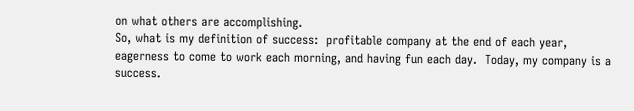on what others are accomplishing.
So, what is my definition of success:  profitable company at the end of each year,  eagerness to come to work each morning, and having fun each day.  Today, my company is a success.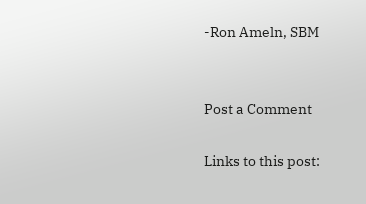-Ron Ameln, SBM


Post a Comment

Links to this post: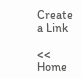Create a Link

<< Home